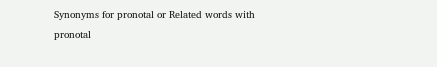Synonyms for pronotal or Related words with pronotal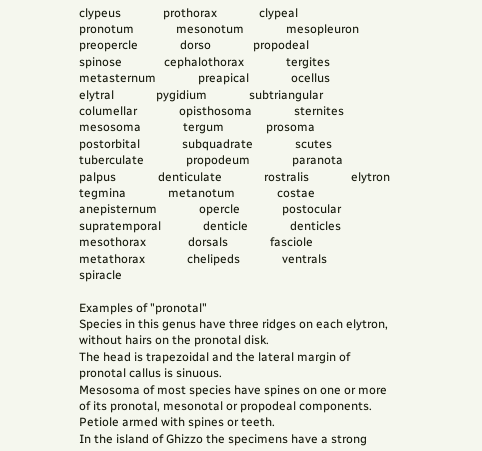clypeus              prothorax              clypeal              pronotum              mesonotum              mesopleuron              preopercle              dorso              propodeal              spinose              cephalothorax              tergites              metasternum              preapical              ocellus              elytral              pygidium              subtriangular              columellar              opisthosoma              sternites              mesosoma              tergum              prosoma              postorbital              subquadrate              scutes              tuberculate              propodeum              paranota              palpus              denticulate              rostralis              elytron              tegmina              metanotum              costae              anepisternum              opercle              postocular              supratemporal              denticle              denticles              mesothorax              dorsals              fasciole              metathorax              chelipeds              ventrals              spiracle

Examples of "pronotal"
Species in this genus have three ridges on each elytron, without hairs on the pronotal disk.
The head is trapezoidal and the lateral margin of pronotal callus is sinuous.
Mesosoma of most species have spines on one or more of its pronotal, mesonotal or propodeal components. Petiole armed with spines or teeth.
In the island of Ghizzo the specimens have a strong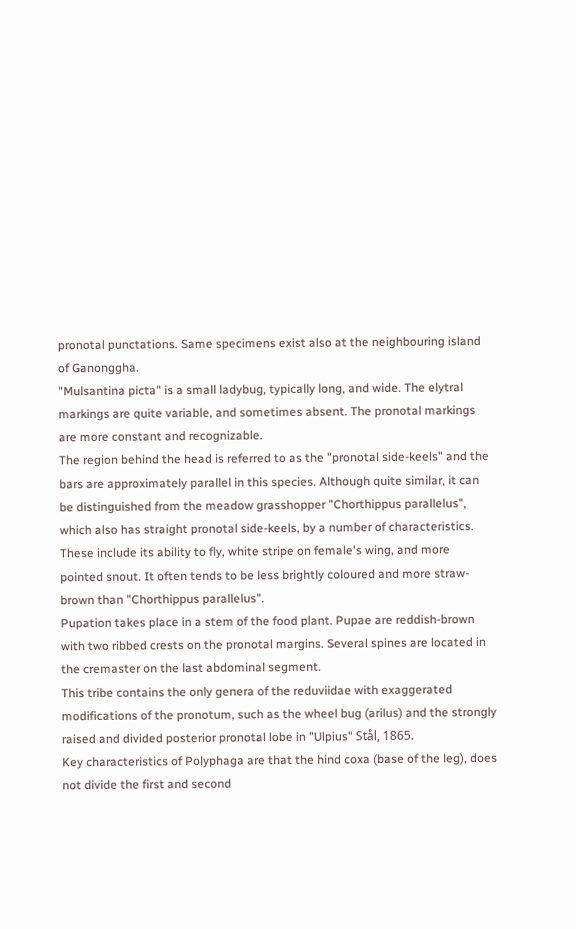pronotal punctations. Same specimens exist also at the neighbouring island of Ganonggha.
"Mulsantina picta" is a small ladybug, typically long, and wide. The elytral markings are quite variable, and sometimes absent. The pronotal markings are more constant and recognizable.
The region behind the head is referred to as the "pronotal side-keels" and the bars are approximately parallel in this species. Although quite similar, it can be distinguished from the meadow grasshopper "Chorthippus parallelus", which also has straight pronotal side-keels, by a number of characteristics. These include its ability to fly, white stripe on female's wing, and more pointed snout. It often tends to be less brightly coloured and more straw-brown than "Chorthippus parallelus".
Pupation takes place in a stem of the food plant. Pupae are reddish-brown with two ribbed crests on the pronotal margins. Several spines are located in the cremaster on the last abdominal segment.
This tribe contains the only genera of the reduviidae with exaggerated modifications of the pronotum, such as the wheel bug (arilus) and the strongly raised and divided posterior pronotal lobe in "Ulpius" Stål, 1865.
Key characteristics of Polyphaga are that the hind coxa (base of the leg), does not divide the first and second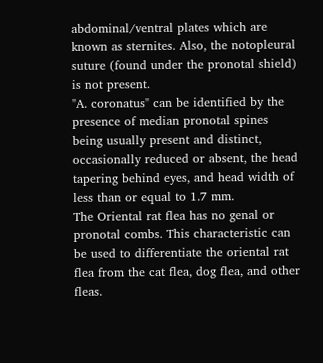abdominal/ventral plates which are known as sternites. Also, the notopleural suture (found under the pronotal shield) is not present.
"A. coronatus" can be identified by the presence of median pronotal spines being usually present and distinct, occasionally reduced or absent, the head tapering behind eyes, and head width of less than or equal to 1.7 mm.
The Oriental rat flea has no genal or pronotal combs. This characteristic can be used to differentiate the oriental rat flea from the cat flea, dog flea, and other fleas.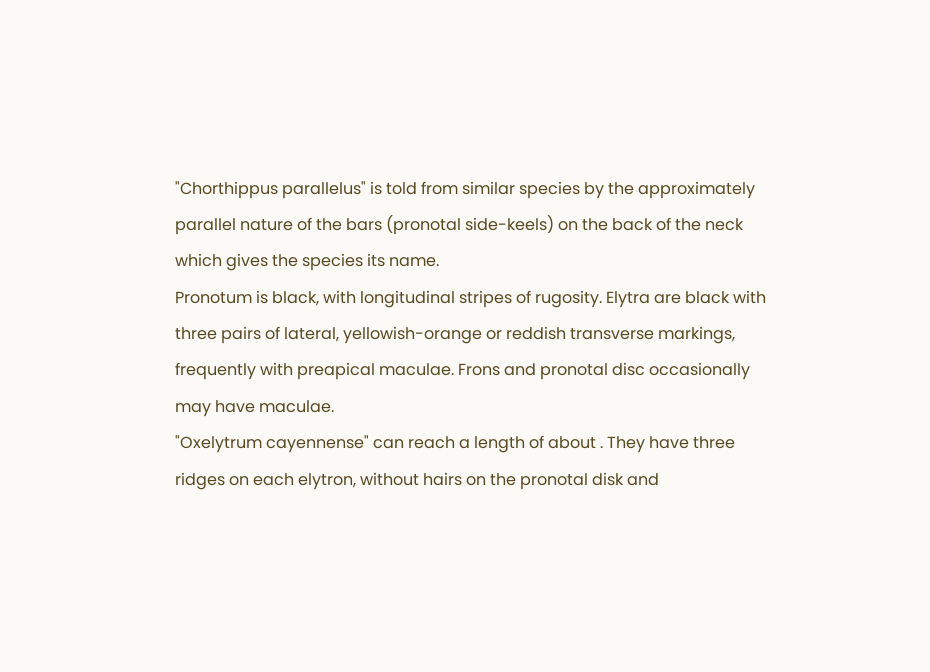"Chorthippus parallelus" is told from similar species by the approximately parallel nature of the bars (pronotal side-keels) on the back of the neck which gives the species its name.
Pronotum is black, with longitudinal stripes of rugosity. Elytra are black with three pairs of lateral, yellowish-orange or reddish transverse markings, frequently with preapical maculae. Frons and pronotal disc occasionally may have maculae.
"Oxelytrum cayennense" can reach a length of about . They have three ridges on each elytron, without hairs on the pronotal disk and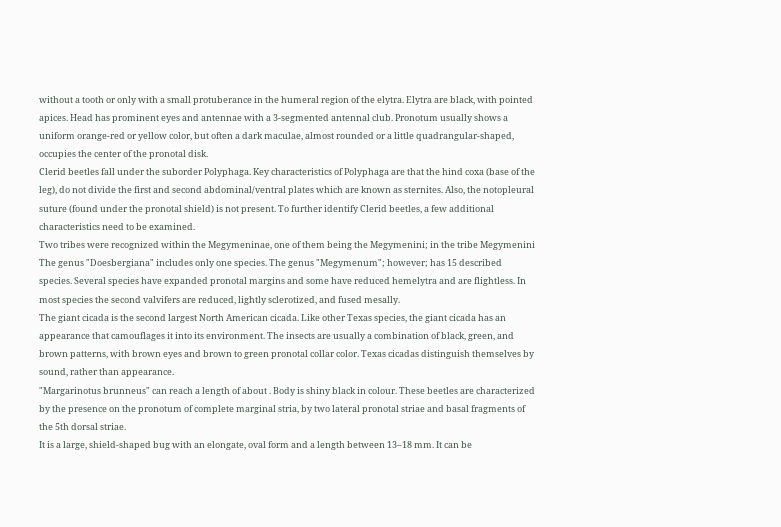without a tooth or only with a small protuberance in the humeral region of the elytra. Elytra are black, with pointed apices. Head has prominent eyes and antennae with a 3-segmented antennal club. Pronotum usually shows a uniform orange-red or yellow color, but often a dark maculae, almost rounded or a little quadrangular-shaped, occupies the center of the pronotal disk.
Clerid beetles fall under the suborder Polyphaga. Key characteristics of Polyphaga are that the hind coxa (base of the leg), do not divide the first and second abdominal/ventral plates which are known as sternites. Also, the notopleural suture (found under the pronotal shield) is not present. To further identify Clerid beetles, a few additional characteristics need to be examined.
Two tribes were recognized within the Megymeninae, one of them being the Megymenini; in the tribe Megymenini The genus "Doesbergiana" includes only one species. The genus "Megymenum"; however; has 15 described species. Several species have expanded pronotal margins and some have reduced hemelytra and are flightless. In most species the second valvifers are reduced, lightly sclerotized, and fused mesally.
The giant cicada is the second largest North American cicada. Like other Texas species, the giant cicada has an appearance that camouflages it into its environment. The insects are usually a combination of black, green, and brown patterns, with brown eyes and brown to green pronotal collar color. Texas cicadas distinguish themselves by sound, rather than appearance.
"Margarinotus brunneus" can reach a length of about . Body is shiny black in colour. These beetles are characterized by the presence on the pronotum of complete marginal stria, by two lateral pronotal striae and basal fragments of the 5th dorsal striae.
It is a large, shield-shaped bug with an elongate, oval form and a length between 13–18 mm. It can be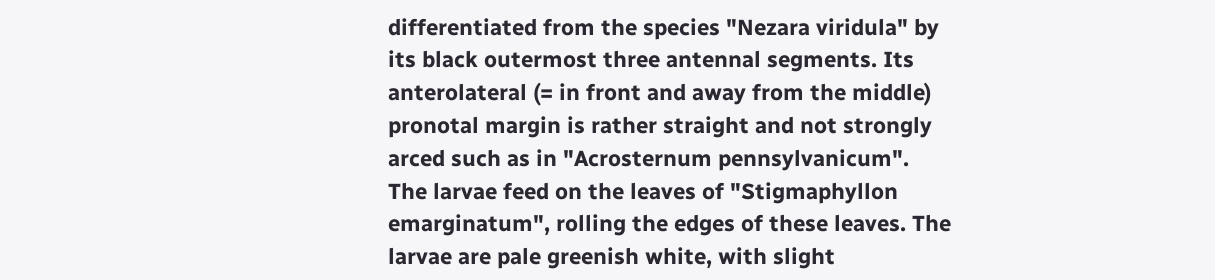differentiated from the species "Nezara viridula" by its black outermost three antennal segments. Its anterolateral (= in front and away from the middle) pronotal margin is rather straight and not strongly arced such as in "Acrosternum pennsylvanicum".
The larvae feed on the leaves of "Stigmaphyllon emarginatum", rolling the edges of these leaves. The larvae are pale greenish white, with slight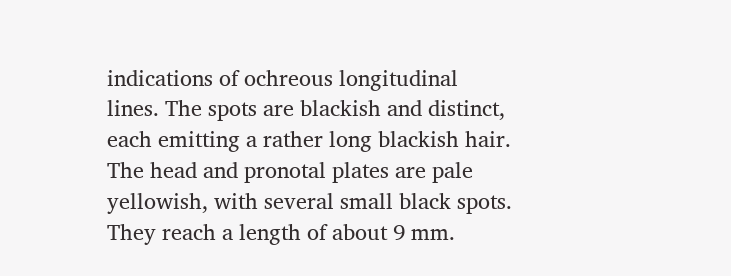indications of ochreous longitudinal lines. The spots are blackish and distinct, each emitting a rather long blackish hair. The head and pronotal plates are pale yellowish, with several small black spots. They reach a length of about 9 mm.